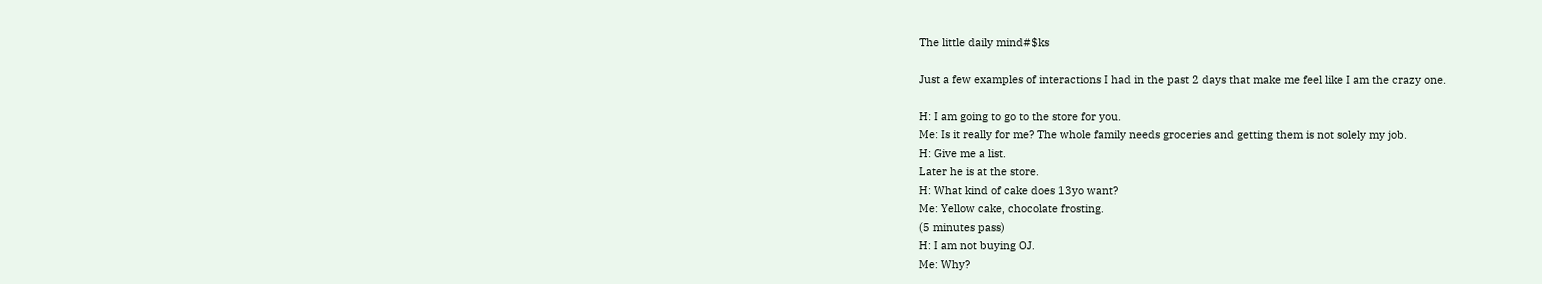The little daily mind#$ks

Just a few examples of interactions I had in the past 2 days that make me feel like I am the crazy one.

H: I am going to go to the store for you.
Me: Is it really for me? The whole family needs groceries and getting them is not solely my job.
H: Give me a list.
Later he is at the store.
H: What kind of cake does 13yo want?
Me: Yellow cake, chocolate frosting.
(5 minutes pass)
H: I am not buying OJ.
Me: Why?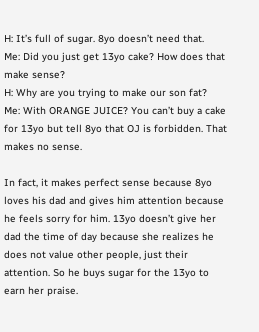H: It’s full of sugar. 8yo doesn’t need that.
Me: Did you just get 13yo cake? How does that make sense?
H: Why are you trying to make our son fat?
Me: With ORANGE JUICE? You can’t buy a cake for 13yo but tell 8yo that OJ is forbidden. That makes no sense.

In fact, it makes perfect sense because 8yo loves his dad and gives him attention because he feels sorry for him. 13yo doesn’t give her dad the time of day because she realizes he does not value other people, just their attention. So he buys sugar for the 13yo to earn her praise.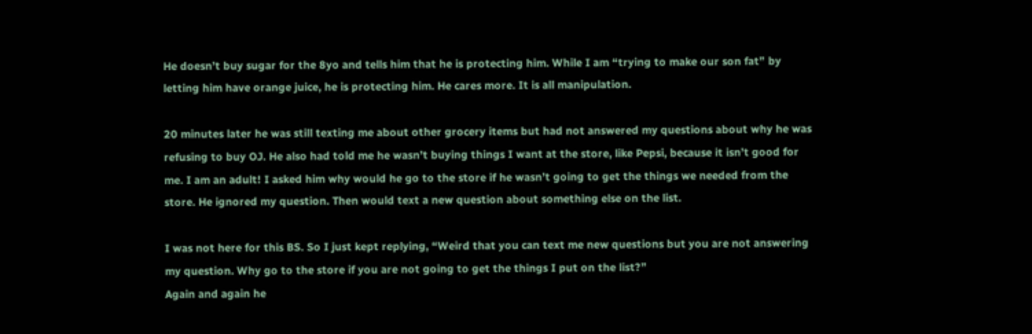He doesn’t buy sugar for the 8yo and tells him that he is protecting him. While I am “trying to make our son fat” by letting him have orange juice, he is protecting him. He cares more. It is all manipulation.

20 minutes later he was still texting me about other grocery items but had not answered my questions about why he was refusing to buy OJ. He also had told me he wasn’t buying things I want at the store, like Pepsi, because it isn’t good for me. I am an adult! I asked him why would he go to the store if he wasn’t going to get the things we needed from the store. He ignored my question. Then would text a new question about something else on the list.

I was not here for this BS. So I just kept replying, “Weird that you can text me new questions but you are not answering my question. Why go to the store if you are not going to get the things I put on the list?”
Again and again he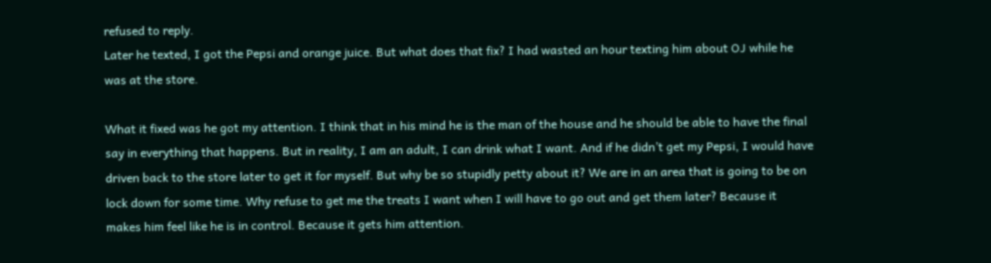refused to reply.
Later he texted, I got the Pepsi and orange juice. But what does that fix? I had wasted an hour texting him about OJ while he was at the store.

What it fixed was he got my attention. I think that in his mind he is the man of the house and he should be able to have the final say in everything that happens. But in reality, I am an adult, I can drink what I want. And if he didn’t get my Pepsi, I would have driven back to the store later to get it for myself. But why be so stupidly petty about it? We are in an area that is going to be on lock down for some time. Why refuse to get me the treats I want when I will have to go out and get them later? Because it makes him feel like he is in control. Because it gets him attention.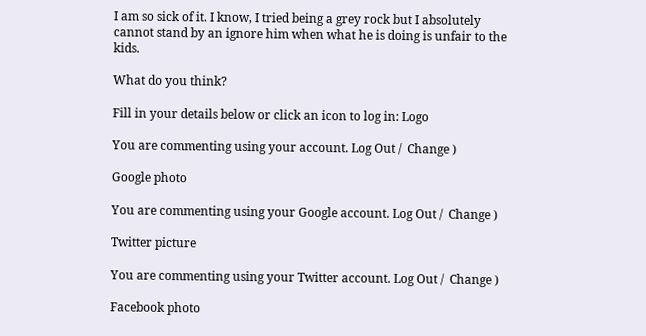I am so sick of it. I know, I tried being a grey rock but I absolutely cannot stand by an ignore him when what he is doing is unfair to the kids.

What do you think?

Fill in your details below or click an icon to log in: Logo

You are commenting using your account. Log Out /  Change )

Google photo

You are commenting using your Google account. Log Out /  Change )

Twitter picture

You are commenting using your Twitter account. Log Out /  Change )

Facebook photo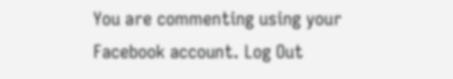You are commenting using your Facebook account. Log Out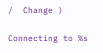/  Change )

Connecting to %s